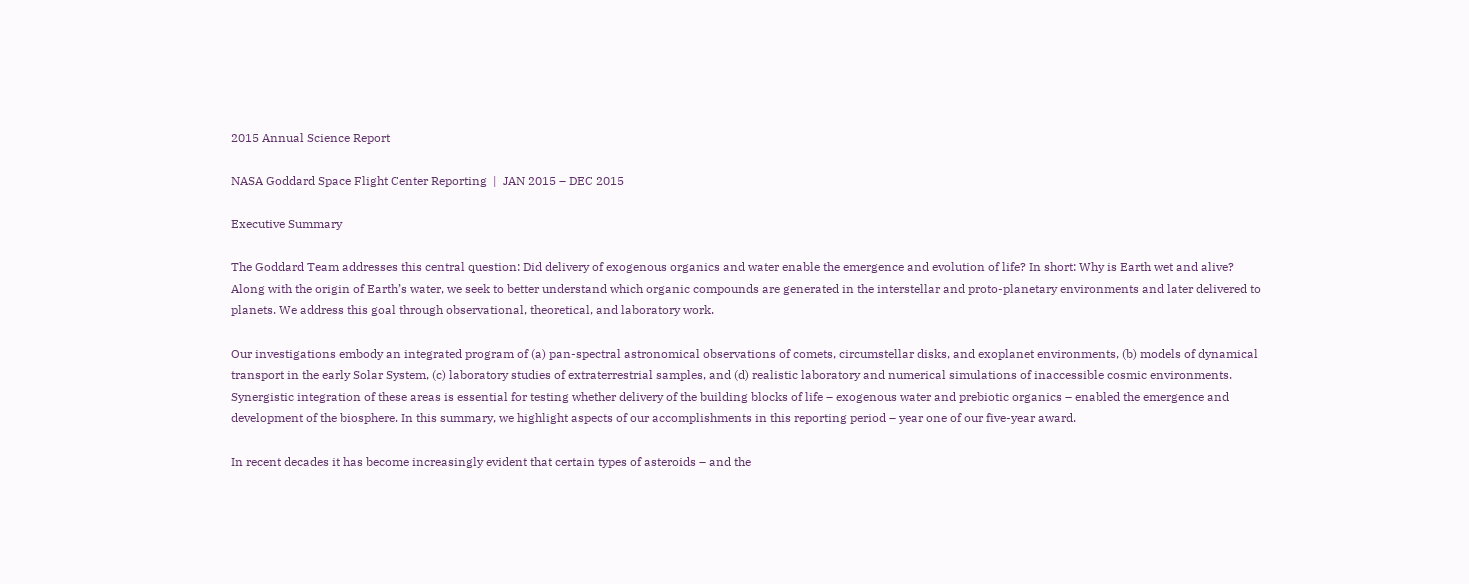2015 Annual Science Report

NASA Goddard Space Flight Center Reporting  |  JAN 2015 – DEC 2015

Executive Summary

The Goddard Team addresses this central question: Did delivery of exogenous organics and water enable the emergence and evolution of life? In short: Why is Earth wet and alive? Along with the origin of Earth’s water, we seek to better understand which organic compounds are generated in the interstellar and proto-planetary environments and later delivered to planets. We address this goal through observational, theoretical, and laboratory work.

Our investigations embody an integrated program of (a) pan-spectral astronomical observations of comets, circumstellar disks, and exoplanet environments, (b) models of dynamical transport in the early Solar System, (c) laboratory studies of extraterrestrial samples, and (d) realistic laboratory and numerical simulations of inaccessible cosmic environments. Synergistic integration of these areas is essential for testing whether delivery of the building blocks of life – exogenous water and prebiotic organics – enabled the emergence and development of the biosphere. In this summary, we highlight aspects of our accomplishments in this reporting period – year one of our five-year award.

In recent decades it has become increasingly evident that certain types of asteroids – and the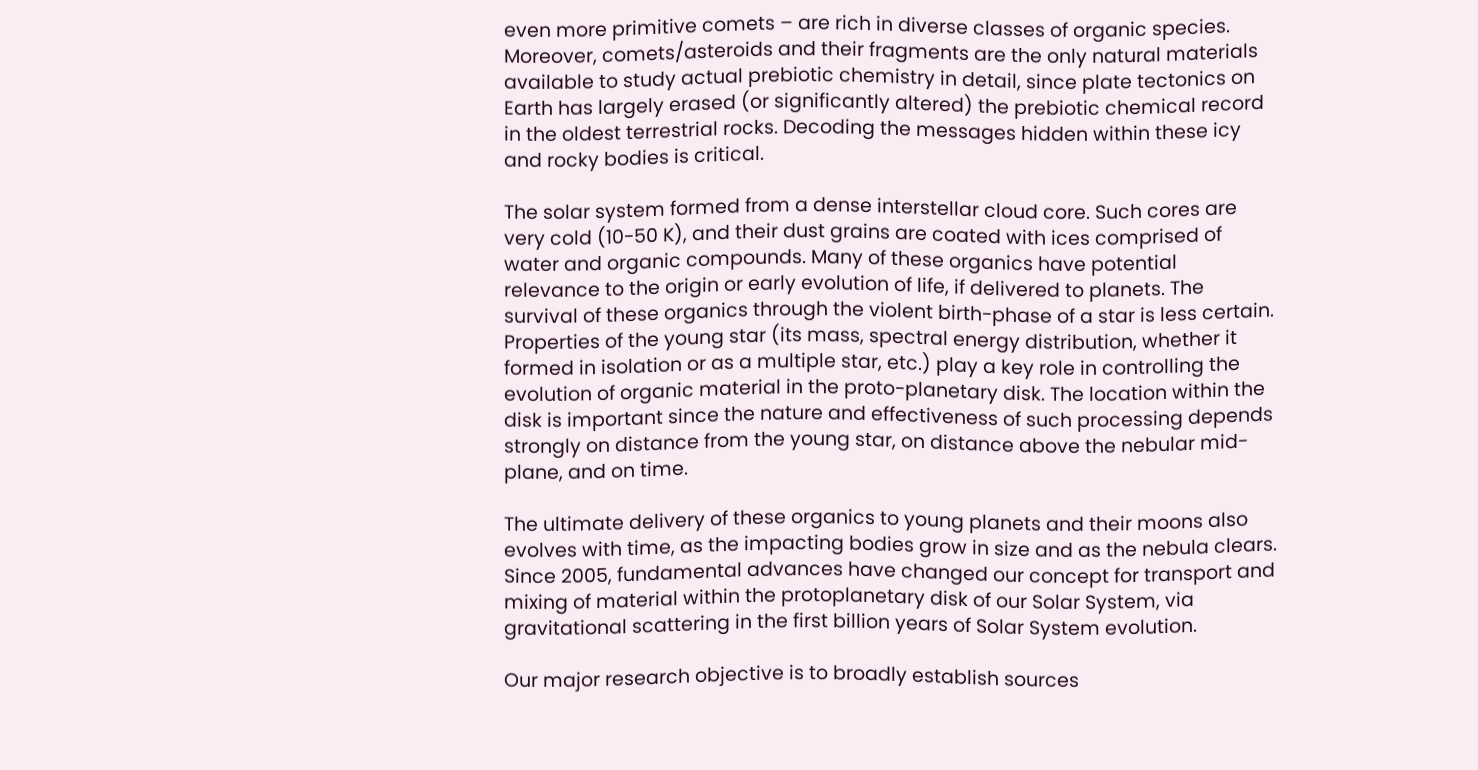even more primitive comets – are rich in diverse classes of organic species. Moreover, comets/asteroids and their fragments are the only natural materials available to study actual prebiotic chemistry in detail, since plate tectonics on Earth has largely erased (or significantly altered) the prebiotic chemical record in the oldest terrestrial rocks. Decoding the messages hidden within these icy and rocky bodies is critical.

The solar system formed from a dense interstellar cloud core. Such cores are very cold (10-50 K), and their dust grains are coated with ices comprised of water and organic compounds. Many of these organics have potential relevance to the origin or early evolution of life, if delivered to planets. The survival of these organics through the violent birth-phase of a star is less certain. Properties of the young star (its mass, spectral energy distribution, whether it formed in isolation or as a multiple star, etc.) play a key role in controlling the evolution of organic material in the proto-planetary disk. The location within the disk is important since the nature and effectiveness of such processing depends strongly on distance from the young star, on distance above the nebular mid-plane, and on time.

The ultimate delivery of these organics to young planets and their moons also evolves with time, as the impacting bodies grow in size and as the nebula clears. Since 2005, fundamental advances have changed our concept for transport and mixing of material within the protoplanetary disk of our Solar System, via gravitational scattering in the first billion years of Solar System evolution.

Our major research objective is to broadly establish sources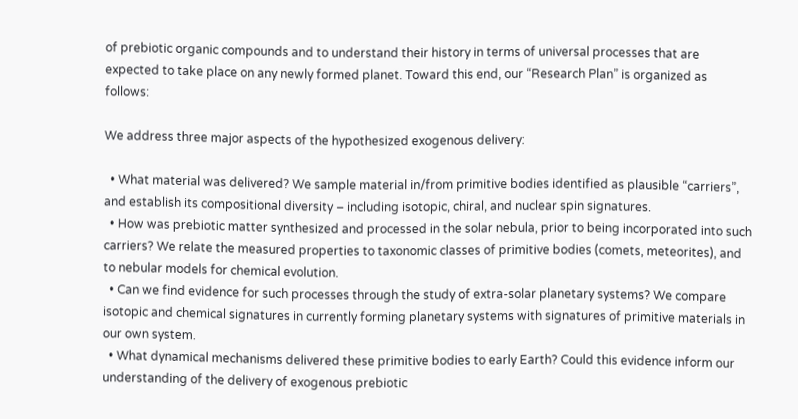of prebiotic organic compounds and to understand their history in terms of universal processes that are expected to take place on any newly formed planet. Toward this end, our “Research Plan” is organized as follows:

We address three major aspects of the hypothesized exogenous delivery:

  • What material was delivered? We sample material in/from primitive bodies identified as plausible “carriers”, and establish its compositional diversity – including isotopic, chiral, and nuclear spin signatures.
  • How was prebiotic matter synthesized and processed in the solar nebula, prior to being incorporated into such carriers? We relate the measured properties to taxonomic classes of primitive bodies (comets, meteorites), and to nebular models for chemical evolution.
  • Can we find evidence for such processes through the study of extra-solar planetary systems? We compare isotopic and chemical signatures in currently forming planetary systems with signatures of primitive materials in our own system.
  • What dynamical mechanisms delivered these primitive bodies to early Earth? Could this evidence inform our understanding of the delivery of exogenous prebiotic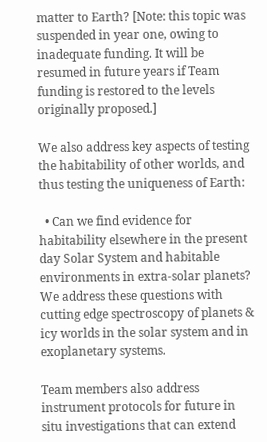matter to Earth? [Note: this topic was suspended in year one, owing to inadequate funding. It will be resumed in future years if Team funding is restored to the levels originally proposed.]

We also address key aspects of testing the habitability of other worlds, and thus testing the uniqueness of Earth:

  • Can we find evidence for habitability elsewhere in the present day Solar System and habitable environments in extra-solar planets? We address these questions with cutting edge spectroscopy of planets & icy worlds in the solar system and in exoplanetary systems.

Team members also address instrument protocols for future in situ investigations that can extend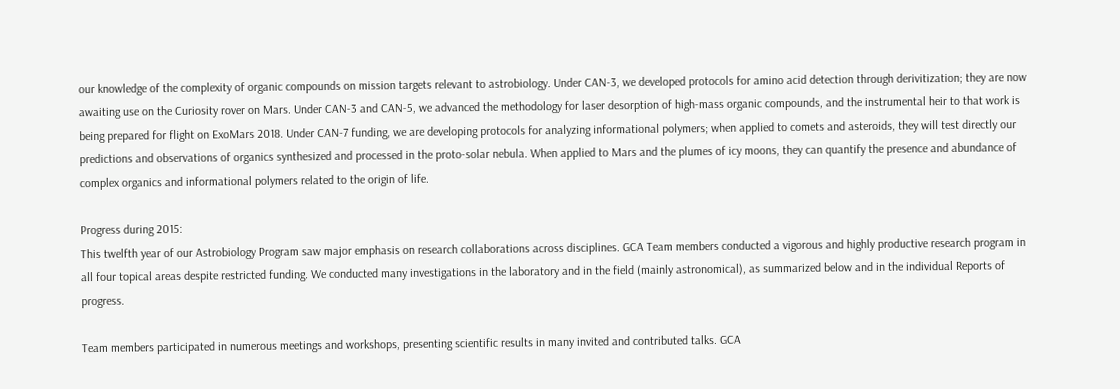our knowledge of the complexity of organic compounds on mission targets relevant to astrobiology. Under CAN-3, we developed protocols for amino acid detection through derivitization; they are now awaiting use on the Curiosity rover on Mars. Under CAN-3 and CAN-5, we advanced the methodology for laser desorption of high-mass organic compounds, and the instrumental heir to that work is being prepared for flight on ExoMars 2018. Under CAN-7 funding, we are developing protocols for analyzing informational polymers; when applied to comets and asteroids, they will test directly our predictions and observations of organics synthesized and processed in the proto-solar nebula. When applied to Mars and the plumes of icy moons, they can quantify the presence and abundance of complex organics and informational polymers related to the origin of life.

Progress during 2015:
This twelfth year of our Astrobiology Program saw major emphasis on research collaborations across disciplines. GCA Team members conducted a vigorous and highly productive research program in all four topical areas despite restricted funding. We conducted many investigations in the laboratory and in the field (mainly astronomical), as summarized below and in the individual Reports of progress.

Team members participated in numerous meetings and workshops, presenting scientific results in many invited and contributed talks. GCA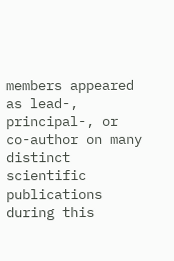members appeared as lead-, principal-, or co-author on many distinct scientific publications during this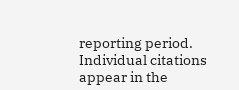reporting period. Individual citations appear in the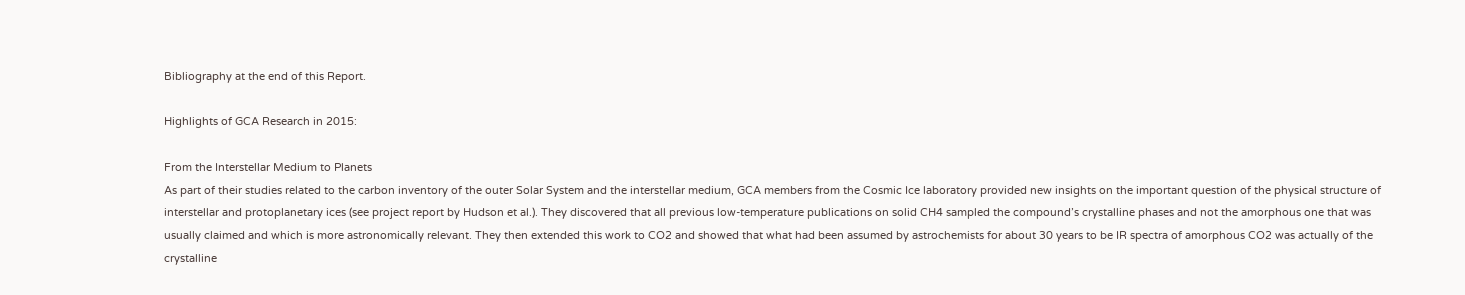Bibliography at the end of this Report.

Highlights of GCA Research in 2015:

From the Interstellar Medium to Planets
As part of their studies related to the carbon inventory of the outer Solar System and the interstellar medium, GCA members from the Cosmic Ice laboratory provided new insights on the important question of the physical structure of interstellar and protoplanetary ices (see project report by Hudson et al.). They discovered that all previous low-temperature publications on solid CH4 sampled the compound’s crystalline phases and not the amorphous one that was usually claimed and which is more astronomically relevant. They then extended this work to CO2 and showed that what had been assumed by astrochemists for about 30 years to be IR spectra of amorphous CO2 was actually of the crystalline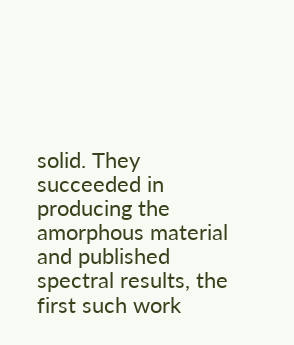solid. They succeeded in producing the amorphous material and published spectral results, the first such work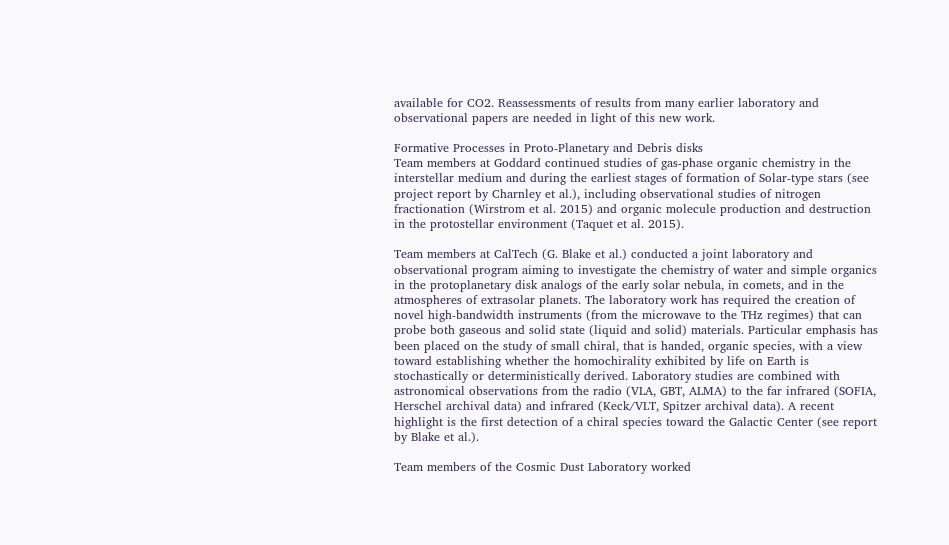available for CO2. Reassessments of results from many earlier laboratory and observational papers are needed in light of this new work.

Formative Processes in Proto-Planetary and Debris disks
Team members at Goddard continued studies of gas-phase organic chemistry in the interstellar medium and during the earliest stages of formation of Solar-type stars (see project report by Charnley et al.), including observational studies of nitrogen fractionation (Wirstrom et al. 2015) and organic molecule production and destruction in the protostellar environment (Taquet et al. 2015).

Team members at CalTech (G. Blake et al.) conducted a joint laboratory and observational program aiming to investigate the chemistry of water and simple organics in the protoplanetary disk analogs of the early solar nebula, in comets, and in the atmospheres of extrasolar planets. The laboratory work has required the creation of novel high-bandwidth instruments (from the microwave to the THz regimes) that can probe both gaseous and solid state (liquid and solid) materials. Particular emphasis has been placed on the study of small chiral, that is handed, organic species, with a view toward establishing whether the homochirality exhibited by life on Earth is stochastically or deterministically derived. Laboratory studies are combined with astronomical observations from the radio (VLA, GBT, ALMA) to the far infrared (SOFIA, Herschel archival data) and infrared (Keck/VLT, Spitzer archival data). A recent highlight is the first detection of a chiral species toward the Galactic Center (see report by Blake et al.).

Team members of the Cosmic Dust Laboratory worked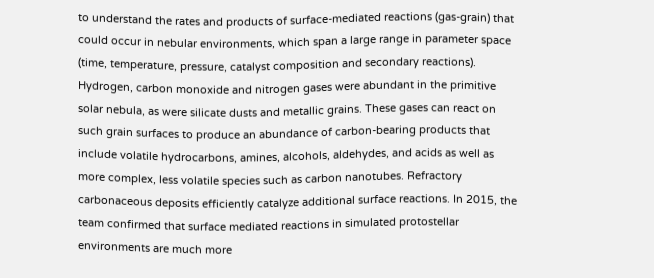to understand the rates and products of surface-mediated reactions (gas-grain) that could occur in nebular environments, which span a large range in parameter space (time, temperature, pressure, catalyst composition and secondary reactions). Hydrogen, carbon monoxide and nitrogen gases were abundant in the primitive solar nebula, as were silicate dusts and metallic grains. These gases can react on such grain surfaces to produce an abundance of carbon-bearing products that include volatile hydrocarbons, amines, alcohols, aldehydes, and acids as well as more complex, less volatile species such as carbon nanotubes. Refractory carbonaceous deposits efficiently catalyze additional surface reactions. In 2015, the team confirmed that surface mediated reactions in simulated protostellar environments are much more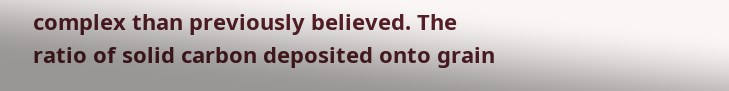complex than previously believed. The ratio of solid carbon deposited onto grain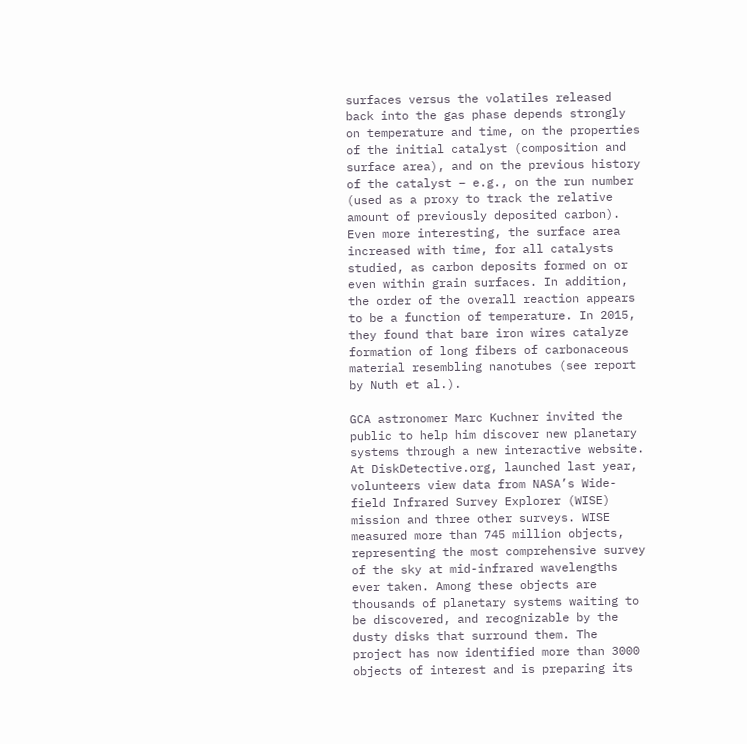surfaces versus the volatiles released back into the gas phase depends strongly on temperature and time, on the properties of the initial catalyst (composition and surface area), and on the previous history of the catalyst – e.g., on the run number (used as a proxy to track the relative amount of previously deposited carbon). Even more interesting, the surface area increased with time, for all catalysts studied, as carbon deposits formed on or even within grain surfaces. In addition, the order of the overall reaction appears to be a function of temperature. In 2015, they found that bare iron wires catalyze formation of long fibers of carbonaceous material resembling nanotubes (see report by Nuth et al.).

GCA astronomer Marc Kuchner invited the public to help him discover new planetary systems through a new interactive website. At DiskDetective.org, launched last year, volunteers view data from NASA’s Wide-field Infrared Survey Explorer (WISE) mission and three other surveys. WISE measured more than 745 million objects, representing the most comprehensive survey of the sky at mid-infrared wavelengths ever taken. Among these objects are thousands of planetary systems waiting to be discovered, and recognizable by the dusty disks that surround them. The project has now identified more than 3000 objects of interest and is preparing its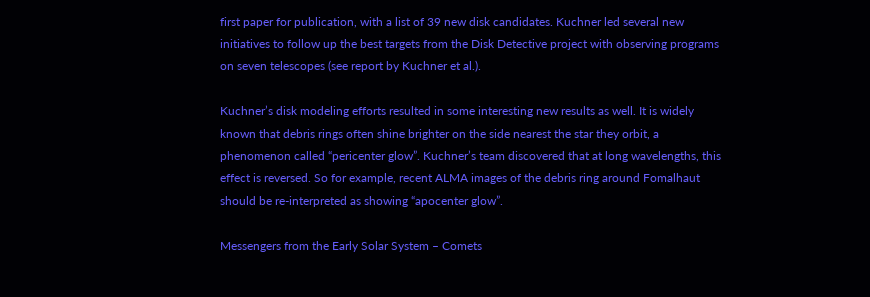first paper for publication, with a list of 39 new disk candidates. Kuchner led several new initiatives to follow up the best targets from the Disk Detective project with observing programs on seven telescopes (see report by Kuchner et al.).

Kuchner’s disk modeling efforts resulted in some interesting new results as well. It is widely known that debris rings often shine brighter on the side nearest the star they orbit, a phenomenon called “pericenter glow”. Kuchner’s team discovered that at long wavelengths, this effect is reversed. So for example, recent ALMA images of the debris ring around Fomalhaut should be re-interpreted as showing “apocenter glow”.

Messengers from the Early Solar System – Comets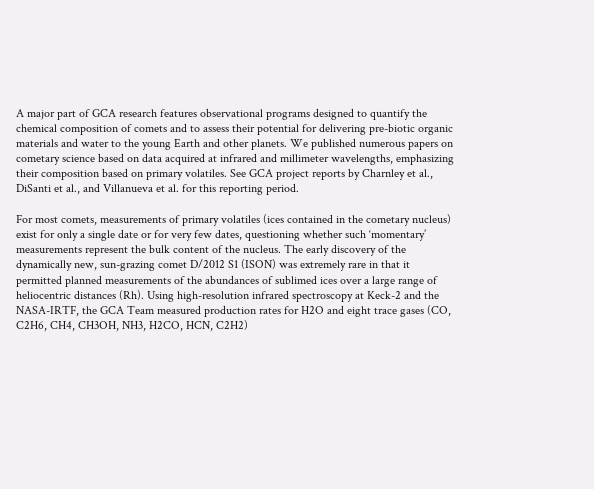A major part of GCA research features observational programs designed to quantify the chemical composition of comets and to assess their potential for delivering pre-biotic organic materials and water to the young Earth and other planets. We published numerous papers on cometary science based on data acquired at infrared and millimeter wavelengths, emphasizing their composition based on primary volatiles. See GCA project reports by Charnley et al., DiSanti et al., and Villanueva et al. for this reporting period.

For most comets, measurements of primary volatiles (ices contained in the cometary nucleus) exist for only a single date or for very few dates, questioning whether such ‘momentary’ measurements represent the bulk content of the nucleus. The early discovery of the dynamically new, sun-grazing comet D/2012 S1 (ISON) was extremely rare in that it permitted planned measurements of the abundances of sublimed ices over a large range of heliocentric distances (Rh). Using high-resolution infrared spectroscopy at Keck-2 and the NASA-IRTF, the GCA Team measured production rates for H2O and eight trace gases (CO, C2H6, CH4, CH3OH, NH3, H2CO, HCN, C2H2)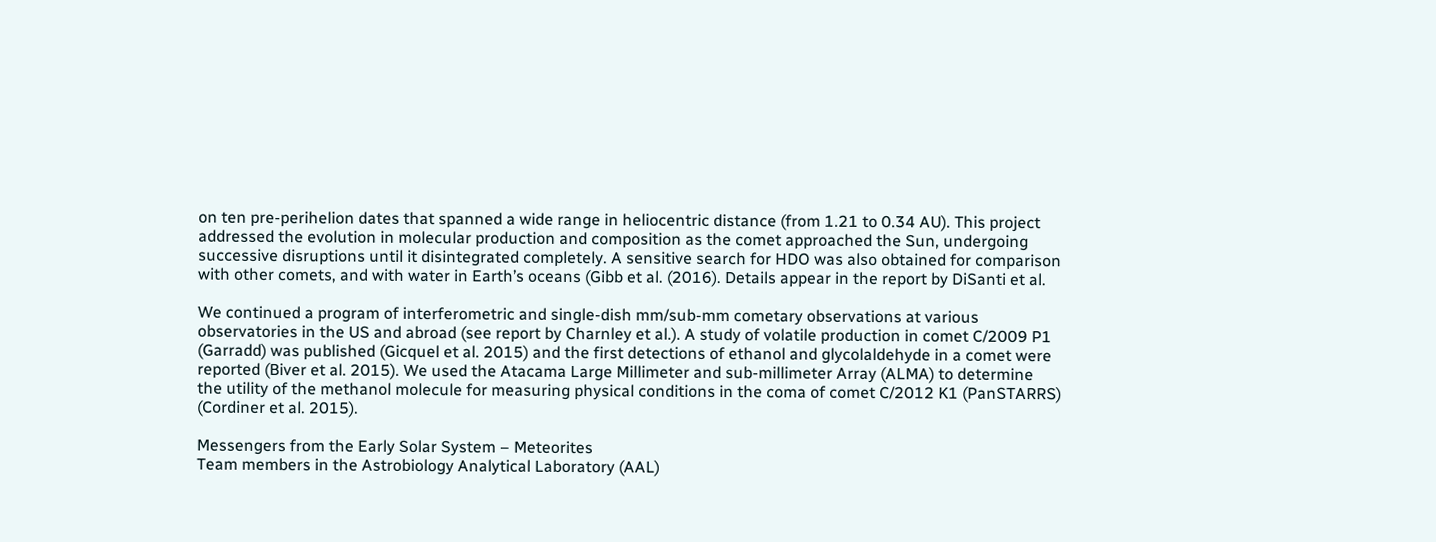on ten pre-perihelion dates that spanned a wide range in heliocentric distance (from 1.21 to 0.34 AU). This project addressed the evolution in molecular production and composition as the comet approached the Sun, undergoing successive disruptions until it disintegrated completely. A sensitive search for HDO was also obtained for comparison with other comets, and with water in Earth’s oceans (Gibb et al. (2016). Details appear in the report by DiSanti et al.

We continued a program of interferometric and single-dish mm/sub-mm cometary observations at various observatories in the US and abroad (see report by Charnley et al.). A study of volatile production in comet C/2009 P1 (Garradd) was published (Gicquel et al. 2015) and the first detections of ethanol and glycolaldehyde in a comet were reported (Biver et al. 2015). We used the Atacama Large Millimeter and sub-millimeter Array (ALMA) to determine the utility of the methanol molecule for measuring physical conditions in the coma of comet C/2012 K1 (PanSTARRS) (Cordiner et al. 2015).

Messengers from the Early Solar System – Meteorites
Team members in the Astrobiology Analytical Laboratory (AAL)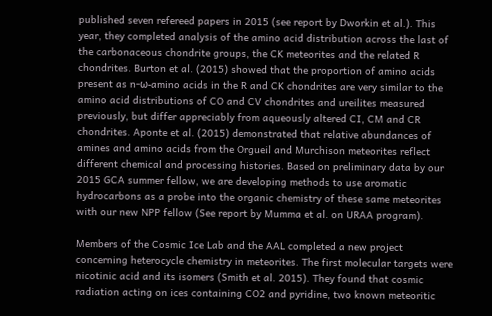published seven refereed papers in 2015 (see report by Dworkin et al.). This year, they completed analysis of the amino acid distribution across the last of the carbonaceous chondrite groups, the CK meteorites and the related R chondrites. Burton et al. (2015) showed that the proportion of amino acids present as n-ω-amino acids in the R and CK chondrites are very similar to the amino acid distributions of CO and CV chondrites and ureilites measured previously, but differ appreciably from aqueously altered CI, CM and CR chondrites. Aponte et al. (2015) demonstrated that relative abundances of amines and amino acids from the Orgueil and Murchison meteorites reflect different chemical and processing histories. Based on preliminary data by our 2015 GCA summer fellow, we are developing methods to use aromatic hydrocarbons as a probe into the organic chemistry of these same meteorites with our new NPP fellow (See report by Mumma et al. on URAA program).

Members of the Cosmic Ice Lab and the AAL completed a new project concerning heterocycle chemistry in meteorites. The first molecular targets were nicotinic acid and its isomers (Smith et al. 2015). They found that cosmic radiation acting on ices containing CO2 and pyridine, two known meteoritic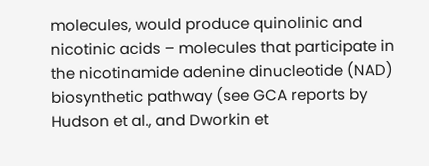molecules, would produce quinolinic and nicotinic acids – molecules that participate in the nicotinamide adenine dinucleotide (NAD) biosynthetic pathway (see GCA reports by Hudson et al., and Dworkin et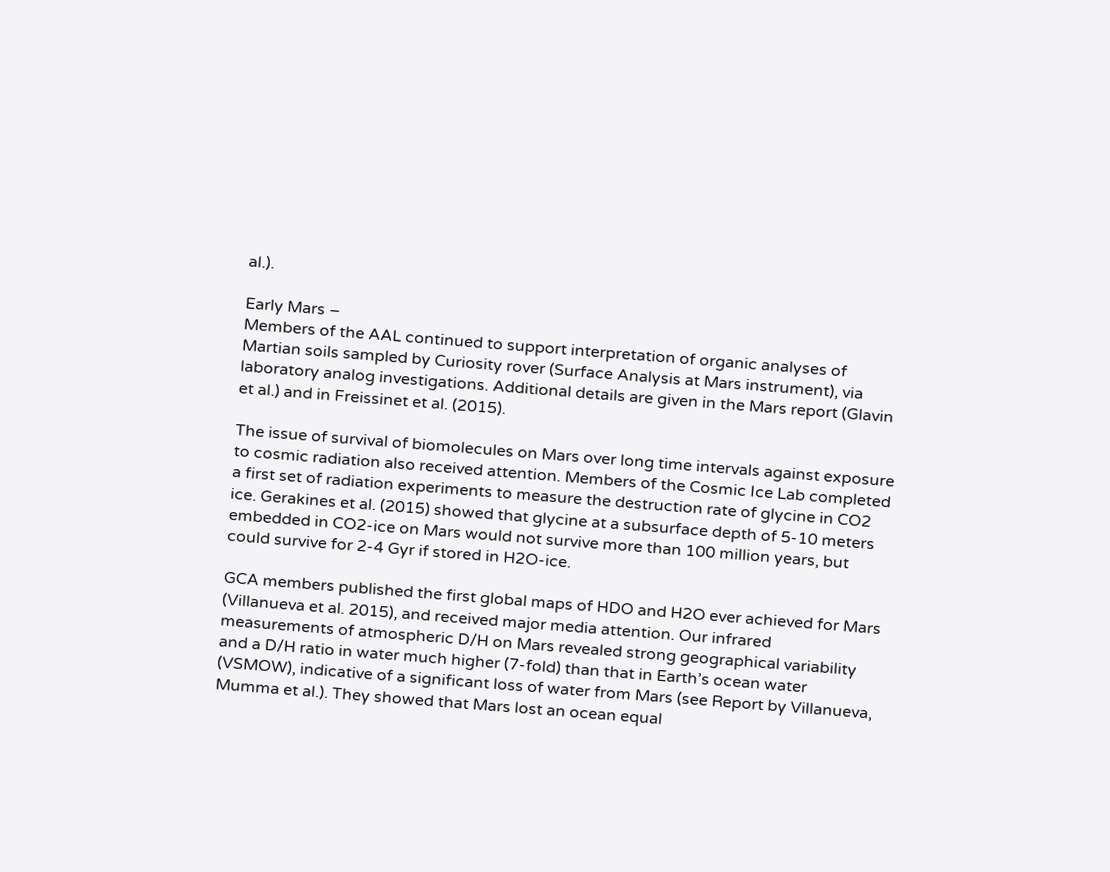al.).

Early Mars –
Members of the AAL continued to support interpretation of organic analyses of Martian soils sampled by Curiosity rover (Surface Analysis at Mars instrument), via laboratory analog investigations. Additional details are given in the Mars report (Glavin et al.) and in Freissinet et al. (2015).

The issue of survival of biomolecules on Mars over long time intervals against exposure to cosmic radiation also received attention. Members of the Cosmic Ice Lab completed a first set of radiation experiments to measure the destruction rate of glycine in CO2 ice. Gerakines et al. (2015) showed that glycine at a subsurface depth of 5-10 meters embedded in CO2-ice on Mars would not survive more than 100 million years, but could survive for 2-4 Gyr if stored in H2O-ice.

GCA members published the first global maps of HDO and H2O ever achieved for Mars (Villanueva et al. 2015), and received major media attention. Our infrared measurements of atmospheric D/H on Mars revealed strong geographical variability and a D/H ratio in water much higher (7-fold) than that in Earth’s ocean water (VSMOW), indicative of a significant loss of water from Mars (see Report by Villanueva, Mumma et al.). They showed that Mars lost an ocean equal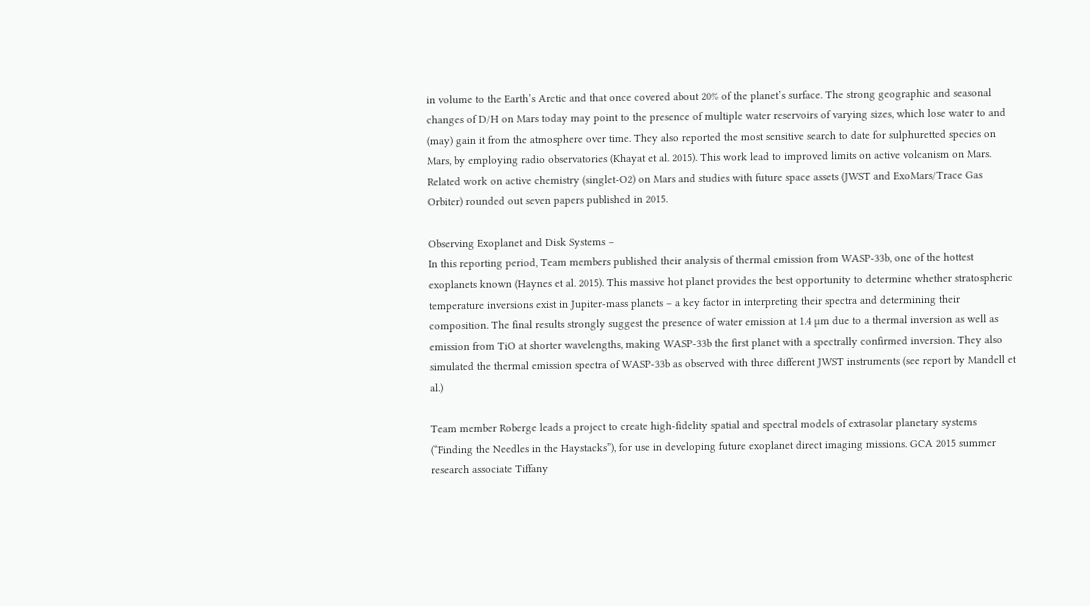in volume to the Earth’s Arctic and that once covered about 20% of the planet’s surface. The strong geographic and seasonal changes of D/H on Mars today may point to the presence of multiple water reservoirs of varying sizes, which lose water to and (may) gain it from the atmosphere over time. They also reported the most sensitive search to date for sulphuretted species on Mars, by employing radio observatories (Khayat et al. 2015). This work lead to improved limits on active volcanism on Mars. Related work on active chemistry (singlet-O2) on Mars and studies with future space assets (JWST and ExoMars/Trace Gas Orbiter) rounded out seven papers published in 2015.

Observing Exoplanet and Disk Systems –
In this reporting period, Team members published their analysis of thermal emission from WASP-33b, one of the hottest exoplanets known (Haynes et al. 2015). This massive hot planet provides the best opportunity to determine whether stratospheric temperature inversions exist in Jupiter-mass planets – a key factor in interpreting their spectra and determining their composition. The final results strongly suggest the presence of water emission at 1.4 µm due to a thermal inversion as well as emission from TiO at shorter wavelengths, making WASP-33b the first planet with a spectrally confirmed inversion. They also simulated the thermal emission spectra of WASP-33b as observed with three different JWST instruments (see report by Mandell et al.)

Team member Roberge leads a project to create high-fidelity spatial and spectral models of extrasolar planetary systems (“Finding the Needles in the Haystacks”), for use in developing future exoplanet direct imaging missions. GCA 2015 summer research associate Tiffany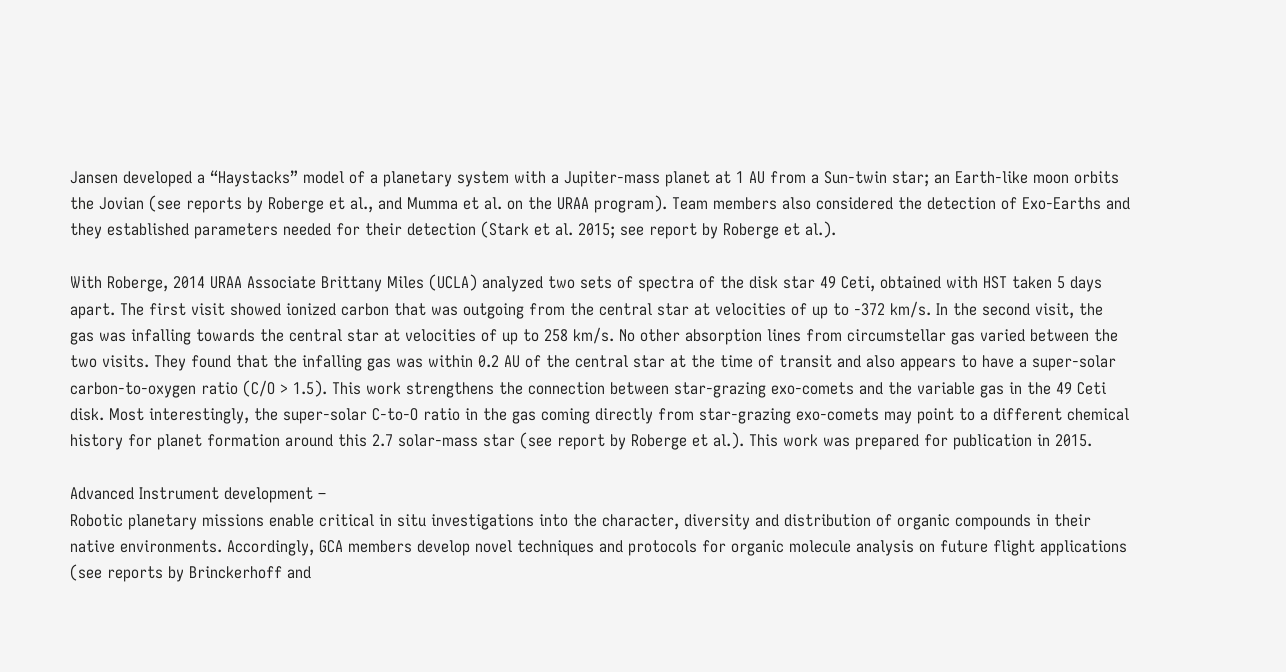Jansen developed a “Haystacks” model of a planetary system with a Jupiter-mass planet at 1 AU from a Sun-twin star; an Earth-like moon orbits the Jovian (see reports by Roberge et al., and Mumma et al. on the URAA program). Team members also considered the detection of Exo-Earths and they established parameters needed for their detection (Stark et al. 2015; see report by Roberge et al.).

With Roberge, 2014 URAA Associate Brittany Miles (UCLA) analyzed two sets of spectra of the disk star 49 Ceti, obtained with HST taken 5 days apart. The first visit showed ionized carbon that was outgoing from the central star at velocities of up to -372 km/s. In the second visit, the gas was infalling towards the central star at velocities of up to 258 km/s. No other absorption lines from circumstellar gas varied between the two visits. They found that the infalling gas was within 0.2 AU of the central star at the time of transit and also appears to have a super-solar carbon-to-oxygen ratio (C/O > 1.5). This work strengthens the connection between star-grazing exo-comets and the variable gas in the 49 Ceti disk. Most interestingly, the super-solar C-to-O ratio in the gas coming directly from star-grazing exo-comets may point to a different chemical history for planet formation around this 2.7 solar-mass star (see report by Roberge et al.). This work was prepared for publication in 2015.

Advanced Instrument development –
Robotic planetary missions enable critical in situ investigations into the character, diversity and distribution of organic compounds in their native environments. Accordingly, GCA members develop novel techniques and protocols for organic molecule analysis on future flight applications (see reports by Brinckerhoff and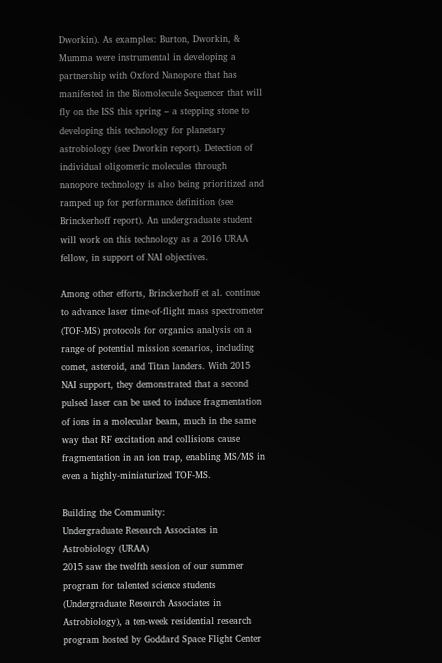Dworkin). As examples: Burton, Dworkin, & Mumma were instrumental in developing a partnership with Oxford Nanopore that has manifested in the Biomolecule Sequencer that will fly on the ISS this spring – a stepping stone to developing this technology for planetary astrobiology (see Dworkin report). Detection of individual oligomeric molecules through nanopore technology is also being prioritized and ramped up for performance definition (see Brinckerhoff report). An undergraduate student will work on this technology as a 2016 URAA fellow, in support of NAI objectives.

Among other efforts, Brinckerhoff et al. continue to advance laser time-of-flight mass spectrometer (TOF-MS) protocols for organics analysis on a range of potential mission scenarios, including comet, asteroid, and Titan landers. With 2015 NAI support, they demonstrated that a second pulsed laser can be used to induce fragmentation of ions in a molecular beam, much in the same way that RF excitation and collisions cause fragmentation in an ion trap, enabling MS/MS in even a highly-miniaturized TOF-MS.

Building the Community:
Undergraduate Research Associates in Astrobiology (URAA)
2015 saw the twelfth session of our summer program for talented science students (Undergraduate Research Associates in Astrobiology), a ten-week residential research program hosted by Goddard Space Flight Center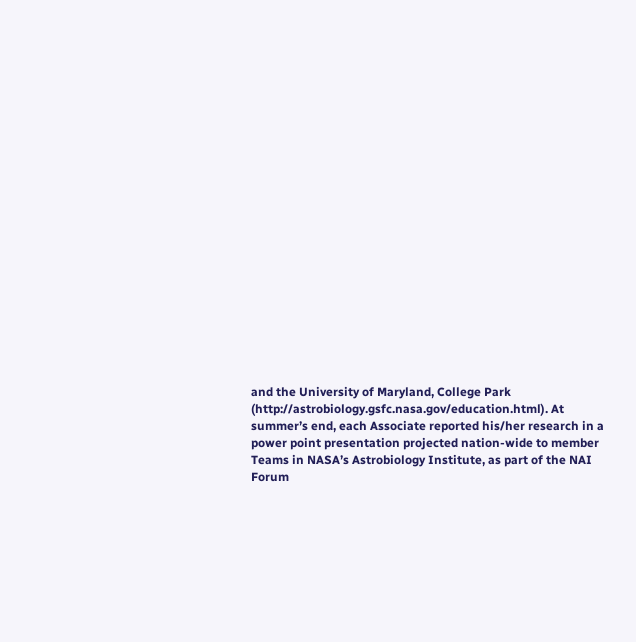and the University of Maryland, College Park (http://astrobiology.gsfc.nasa.gov/education.html). At summer’s end, each Associate reported his/her research in a power point presentation projected nation-wide to member Teams in NASA’s Astrobiology Institute, as part of the NAI Forum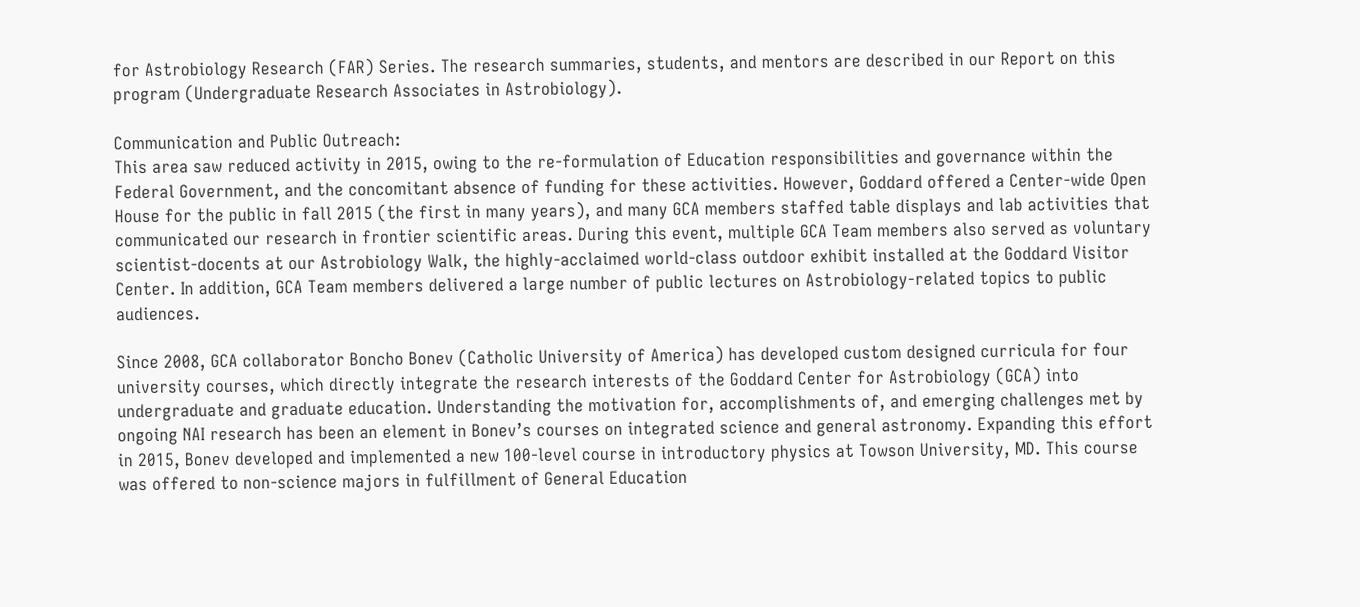for Astrobiology Research (FAR) Series. The research summaries, students, and mentors are described in our Report on this program (Undergraduate Research Associates in Astrobiology).

Communication and Public Outreach:
This area saw reduced activity in 2015, owing to the re-formulation of Education responsibilities and governance within the Federal Government, and the concomitant absence of funding for these activities. However, Goddard offered a Center-wide Open House for the public in fall 2015 (the first in many years), and many GCA members staffed table displays and lab activities that communicated our research in frontier scientific areas. During this event, multiple GCA Team members also served as voluntary scientist-docents at our Astrobiology Walk, the highly-acclaimed world-class outdoor exhibit installed at the Goddard Visitor Center. In addition, GCA Team members delivered a large number of public lectures on Astrobiology-related topics to public audiences.

Since 2008, GCA collaborator Boncho Bonev (Catholic University of America) has developed custom designed curricula for four university courses, which directly integrate the research interests of the Goddard Center for Astrobiology (GCA) into undergraduate and graduate education. Understanding the motivation for, accomplishments of, and emerging challenges met by ongoing NAI research has been an element in Bonev’s courses on integrated science and general astronomy. Expanding this effort in 2015, Bonev developed and implemented a new 100-level course in introductory physics at Towson University, MD. This course was offered to non-science majors in fulfillment of General Education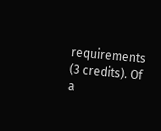requirements (3 credits). Of a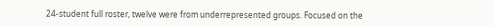24-student full roster, twelve were from underrepresented groups. Focused on the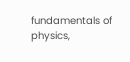fundamentals of physics,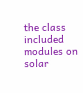the class included modules on solar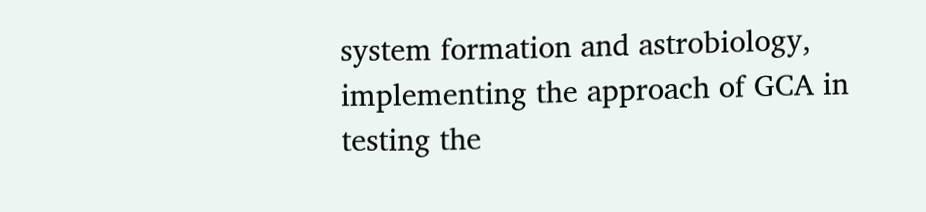system formation and astrobiology, implementing the approach of GCA in testing the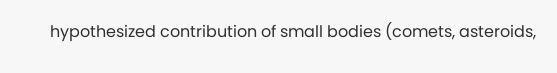hypothesized contribution of small bodies (comets, asteroids,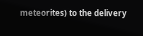meteorites) to the delivery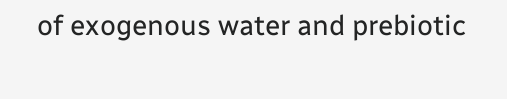of exogenous water and prebiotic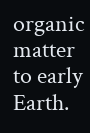organic matter to early Earth.